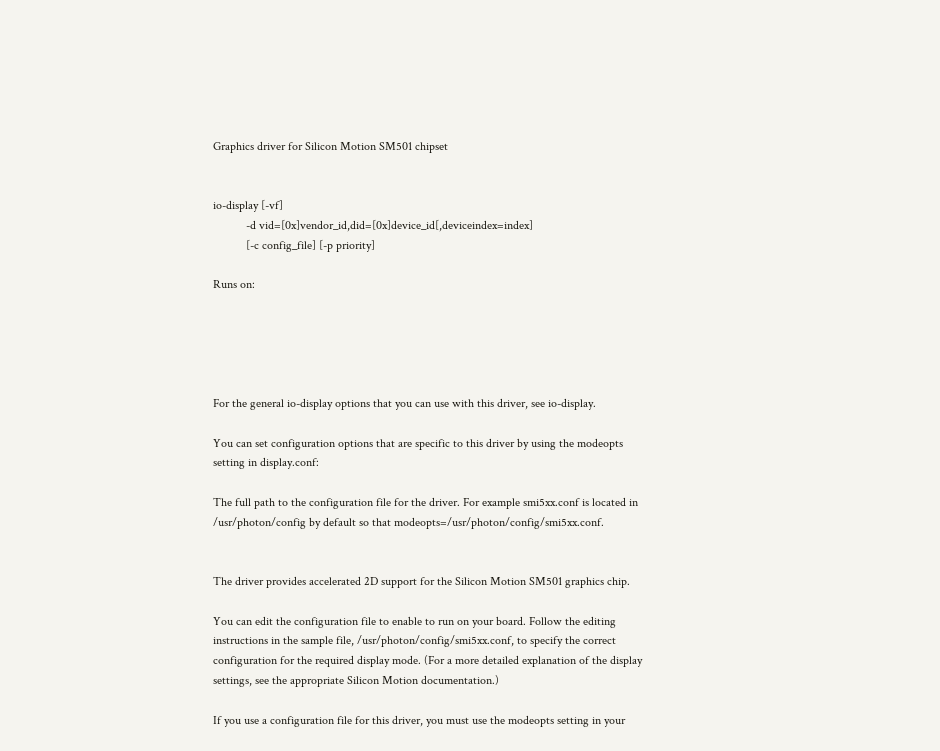Graphics driver for Silicon Motion SM501 chipset


io-display [-vf]
           -d vid=[0x]vendor_id,did=[0x]device_id[,deviceindex=index]
           [-c config_file] [-p priority]

Runs on:





For the general io-display options that you can use with this driver, see io-display.

You can set configuration options that are specific to this driver by using the modeopts setting in display.conf:

The full path to the configuration file for the driver. For example smi5xx.conf is located in /usr/photon/config by default so that modeopts=/usr/photon/config/smi5xx.conf.


The driver provides accelerated 2D support for the Silicon Motion SM501 graphics chip.

You can edit the configuration file to enable to run on your board. Follow the editing instructions in the sample file, /usr/photon/config/smi5xx.conf, to specify the correct configuration for the required display mode. (For a more detailed explanation of the display settings, see the appropriate Silicon Motion documentation.)

If you use a configuration file for this driver, you must use the modeopts setting in your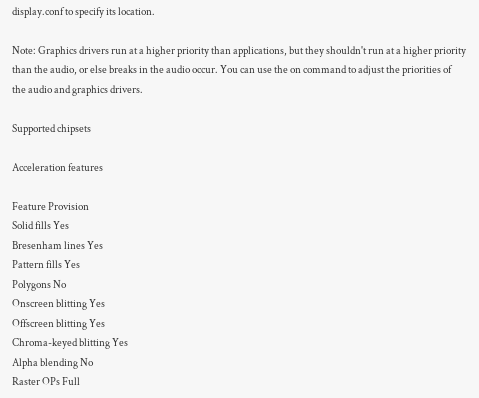display.conf to specify its location.

Note: Graphics drivers run at a higher priority than applications, but they shouldn't run at a higher priority than the audio, or else breaks in the audio occur. You can use the on command to adjust the priorities of the audio and graphics drivers.

Supported chipsets

Acceleration features

Feature Provision
Solid fills Yes
Bresenham lines Yes
Pattern fills Yes
Polygons No
Onscreen blitting Yes
Offscreen blitting Yes
Chroma-keyed blitting Yes
Alpha blending No
Raster OPs Full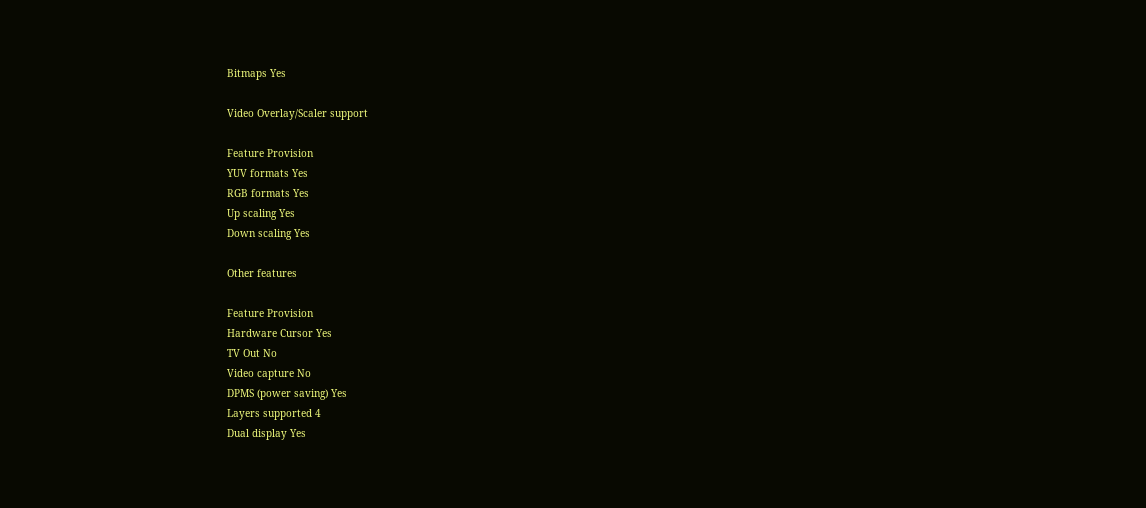Bitmaps Yes

Video Overlay/Scaler support

Feature Provision
YUV formats Yes
RGB formats Yes
Up scaling Yes
Down scaling Yes

Other features

Feature Provision
Hardware Cursor Yes
TV Out No
Video capture No
DPMS (power saving) Yes
Layers supported 4
Dual display Yes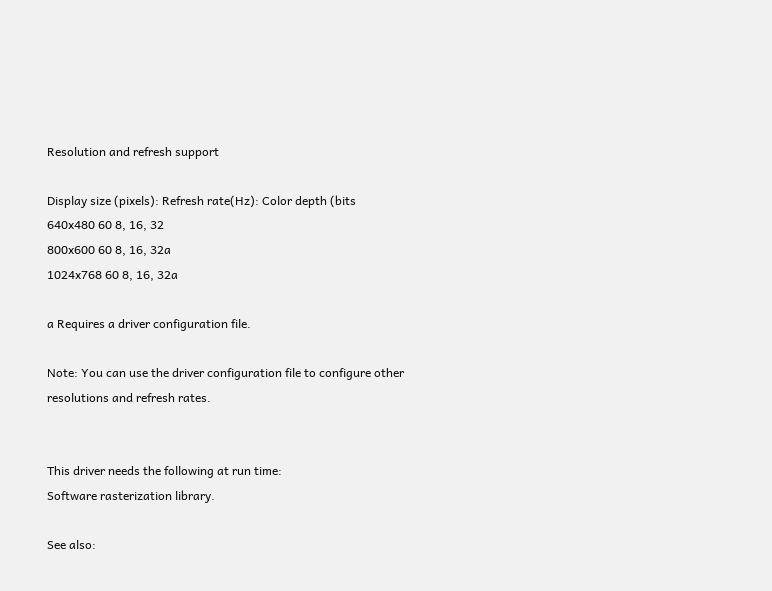Resolution and refresh support

Display size (pixels): Refresh rate(Hz): Color depth (bits
640x480 60 8, 16, 32
800x600 60 8, 16, 32a
1024x768 60 8, 16, 32a

a Requires a driver configuration file.

Note: You can use the driver configuration file to configure other resolutions and refresh rates.


This driver needs the following at run time:
Software rasterization library.

See also: